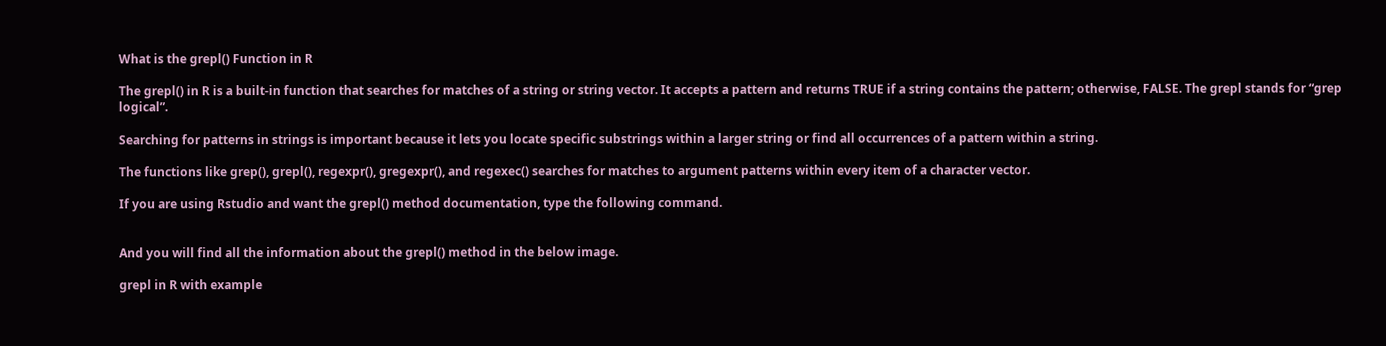What is the grepl() Function in R

The grepl() in R is a built-in function that searches for matches of a string or string vector. It accepts a pattern and returns TRUE if a string contains the pattern; otherwise, FALSE. The grepl stands for “grep logical”.

Searching for patterns in strings is important because it lets you locate specific substrings within a larger string or find all occurrences of a pattern within a string.

The functions like grep(), grepl(), regexpr(), gregexpr(), and regexec() searches for matches to argument patterns within every item of a character vector.

If you are using Rstudio and want the grepl() method documentation, type the following command.


And you will find all the information about the grepl() method in the below image.

grepl in R with example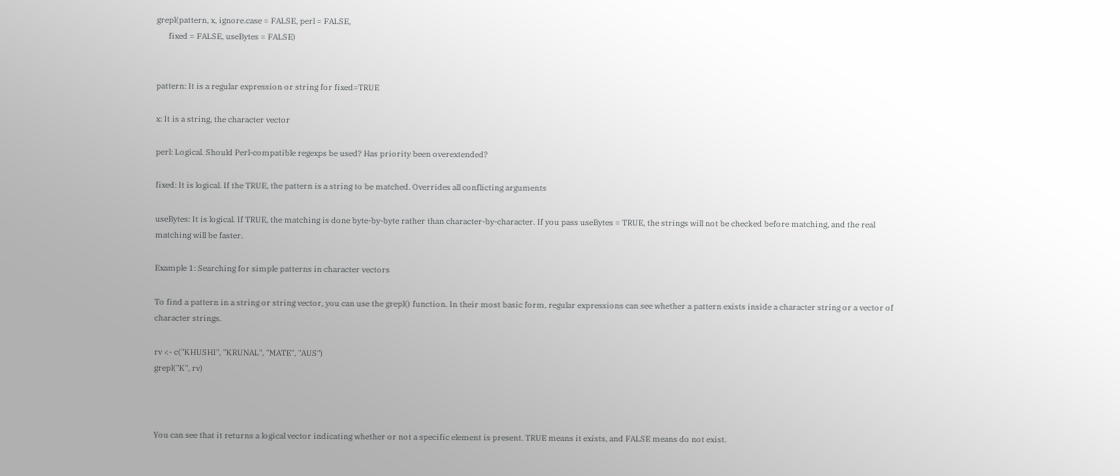grepl(pattern, x, ignore.case = FALSE, perl = FALSE,
      fixed = FALSE, useBytes = FALSE)


pattern: It is a regular expression or string for fixed=TRUE

x: It is a string, the character vector

perl: Logical. Should Perl-compatible regexps be used? Has priority been overextended?

fixed: It is logical. If the TRUE, the pattern is a string to be matched. Overrides all conflicting arguments

useBytes: It is logical. If TRUE, the matching is done byte-by-byte rather than character-by-character. If you pass useBytes = TRUE, the strings will not be checked before matching, and the real matching will be faster.

Example 1: Searching for simple patterns in character vectors

To find a pattern in a string or string vector, you can use the grepl() function. In their most basic form, regular expressions can see whether a pattern exists inside a character string or a vector of character strings.

rv <- c("KHUSHI", "KRUNAL", "MATE", "AUS")
grepl("K", rv)



You can see that it returns a logical vector indicating whether or not a specific element is present. TRUE means it exists, and FALSE means do not exist.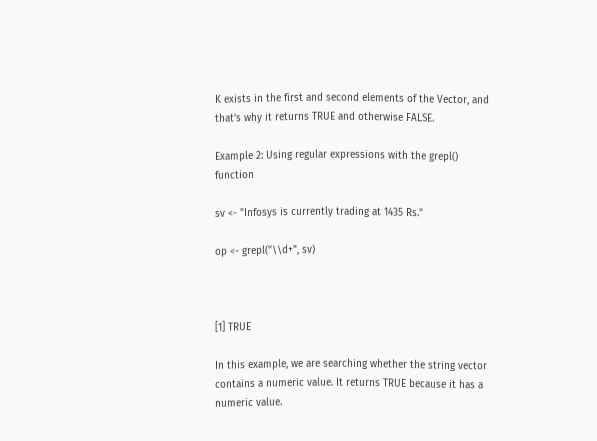K exists in the first and second elements of the Vector, and that’s why it returns TRUE and otherwise FALSE.

Example 2: Using regular expressions with the grepl() function

sv <- "Infosys is currently trading at 1435 Rs."

op <- grepl("\\d+", sv)



[1] TRUE

In this example, we are searching whether the string vector contains a numeric value. It returns TRUE because it has a numeric value.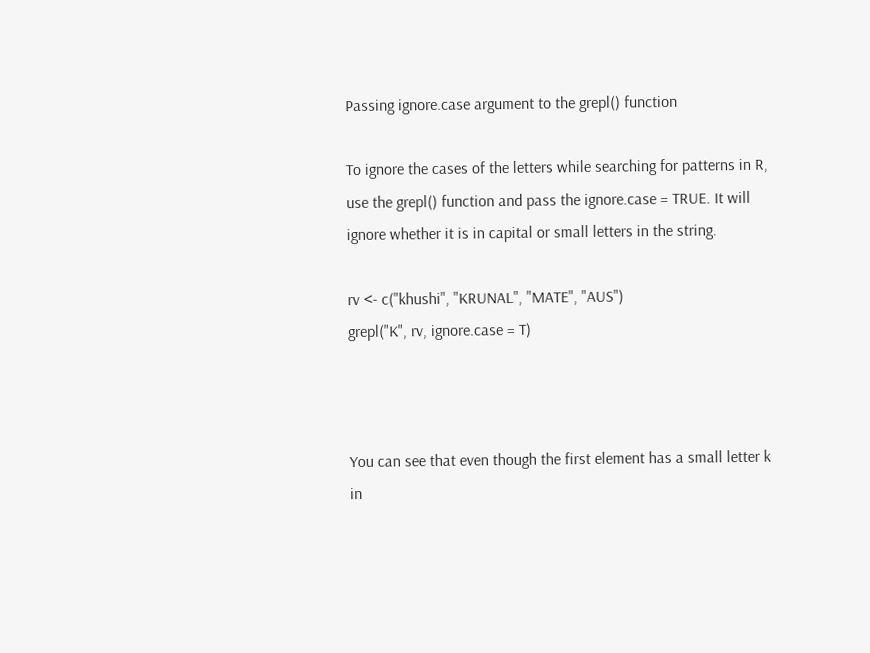Passing ignore.case argument to the grepl() function

To ignore the cases of the letters while searching for patterns in R, use the grepl() function and pass the ignore.case = TRUE. It will ignore whether it is in capital or small letters in the string.

rv <- c("khushi", "KRUNAL", "MATE", "AUS")
grepl("K", rv, ignore.case = T)



You can see that even though the first element has a small letter k in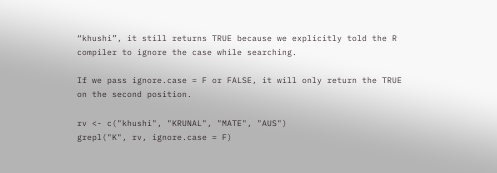“khushi”, it still returns TRUE because we explicitly told the R compiler to ignore the case while searching.

If we pass ignore.case = F or FALSE, it will only return the TRUE on the second position.

rv <- c("khushi", "KRUNAL", "MATE", "AUS")
grepl("K", rv, ignore.case = F)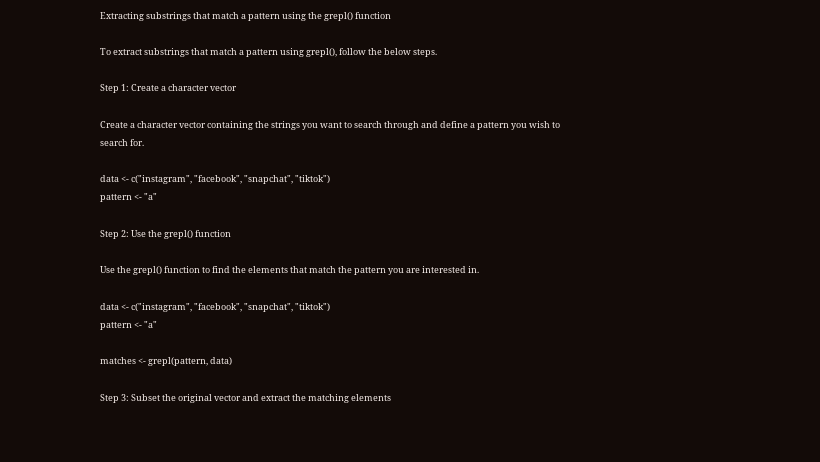Extracting substrings that match a pattern using the grepl() function

To extract substrings that match a pattern using grepl(), follow the below steps.

Step 1: Create a character vector

Create a character vector containing the strings you want to search through and define a pattern you wish to search for.

data <- c("instagram", "facebook", "snapchat", "tiktok")
pattern <- "a"

Step 2: Use the grepl() function

Use the grepl() function to find the elements that match the pattern you are interested in.

data <- c("instagram", "facebook", "snapchat", "tiktok")
pattern <- "a"

matches <- grepl(pattern, data)

Step 3: Subset the original vector and extract the matching elements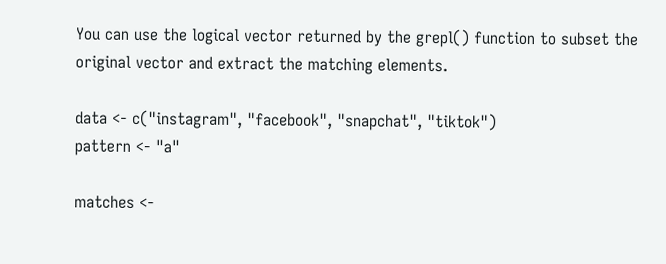You can use the logical vector returned by the grepl() function to subset the original vector and extract the matching elements.

data <- c("instagram", "facebook", "snapchat", "tiktok")
pattern <- "a"

matches <-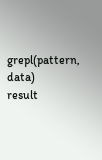grepl(pattern, data)
result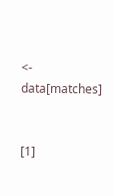<- data[matches]


[1]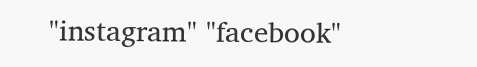"instagram" "facebook"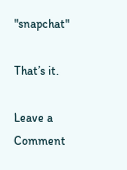"snapchat"

That’s it.

Leave a Comment